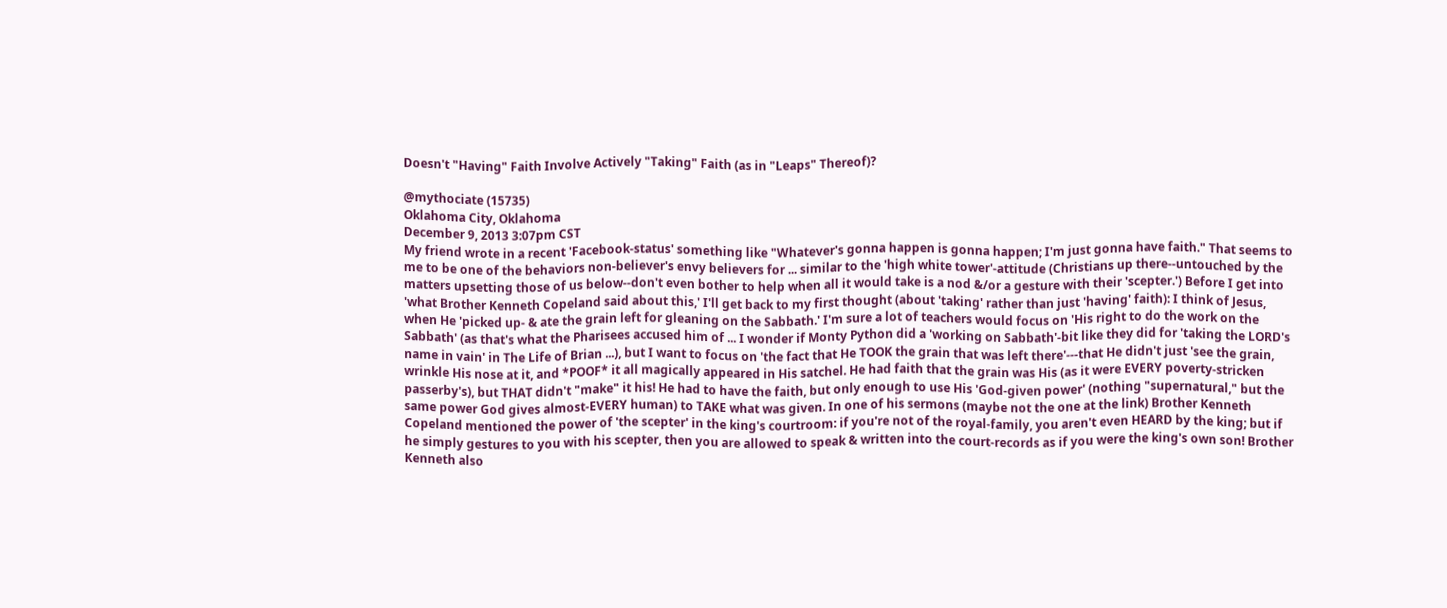Doesn't "Having" Faith Involve Actively "Taking" Faith (as in "Leaps" Thereof)?

@mythociate (15735)
Oklahoma City, Oklahoma
December 9, 2013 3:07pm CST
My friend wrote in a recent 'Facebook-status' something like "Whatever's gonna happen is gonna happen; I'm just gonna have faith." That seems to me to be one of the behaviors non-believer's envy believers for ... similar to the 'high white tower'-attitude (Christians up there--untouched by the matters upsetting those of us below--don't even bother to help when all it would take is a nod &/or a gesture with their 'scepter.') Before I get into 'what Brother Kenneth Copeland said about this,' I'll get back to my first thought (about 'taking' rather than just 'having' faith): I think of Jesus, when He 'picked up- & ate the grain left for gleaning on the Sabbath.' I'm sure a lot of teachers would focus on 'His right to do the work on the Sabbath' (as that's what the Pharisees accused him of ... I wonder if Monty Python did a 'working on Sabbath'-bit like they did for 'taking the LORD's name in vain' in The Life of Brian ...), but I want to focus on 'the fact that He TOOK the grain that was left there'---that He didn't just 'see the grain, wrinkle His nose at it, and *POOF* it all magically appeared in His satchel. He had faith that the grain was His (as it were EVERY poverty-stricken passerby's), but THAT didn't "make" it his! He had to have the faith, but only enough to use His 'God-given power' (nothing "supernatural," but the same power God gives almost-EVERY human) to TAKE what was given. In one of his sermons (maybe not the one at the link) Brother Kenneth Copeland mentioned the power of 'the scepter' in the king's courtroom: if you're not of the royal-family, you aren't even HEARD by the king; but if he simply gestures to you with his scepter, then you are allowed to speak & written into the court-records as if you were the king's own son! Brother Kenneth also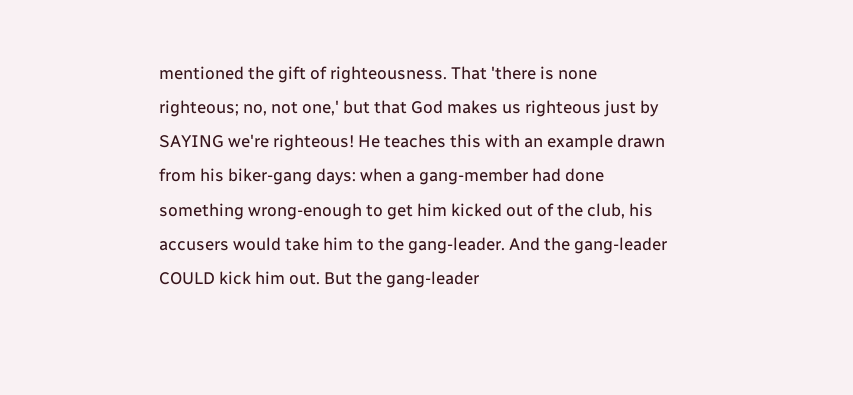mentioned the gift of righteousness. That 'there is none righteous; no, not one,' but that God makes us righteous just by SAYING we're righteous! He teaches this with an example drawn from his biker-gang days: when a gang-member had done something wrong-enough to get him kicked out of the club, his accusers would take him to the gang-leader. And the gang-leader COULD kick him out. But the gang-leader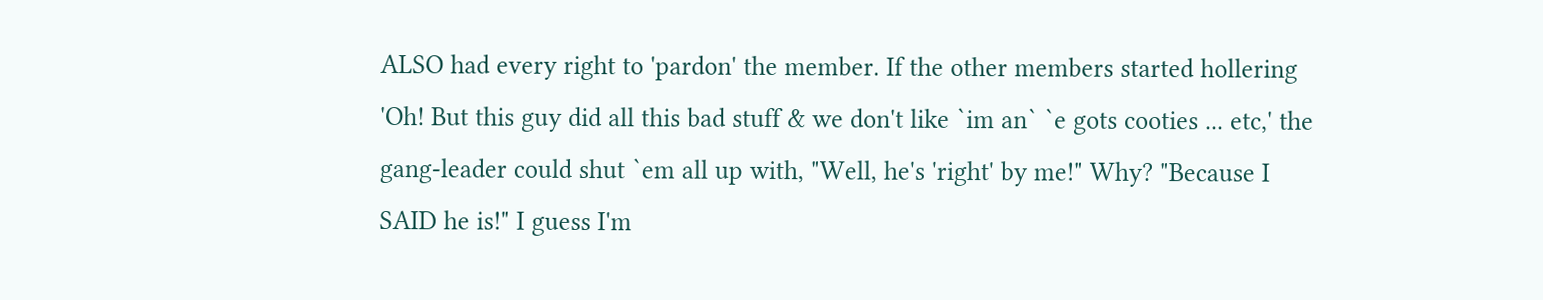ALSO had every right to 'pardon' the member. If the other members started hollering 'Oh! But this guy did all this bad stuff & we don't like `im an` `e gots cooties ... etc,' the gang-leader could shut `em all up with, "Well, he's 'right' by me!" Why? "Because I SAID he is!" I guess I'm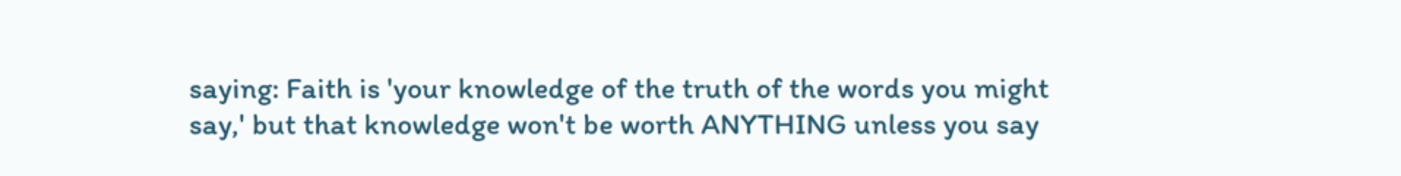saying: Faith is 'your knowledge of the truth of the words you might say,' but that knowledge won't be worth ANYTHING unless you say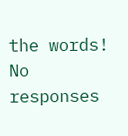the words!
No responses